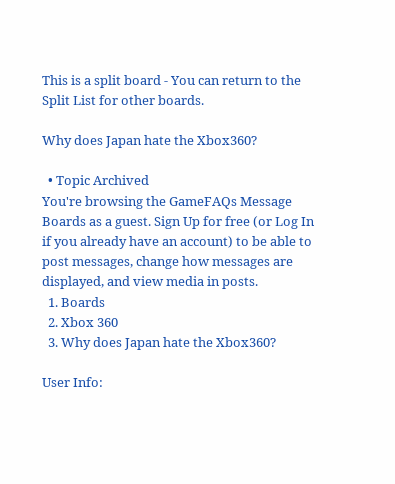This is a split board - You can return to the Split List for other boards.

Why does Japan hate the Xbox360?

  • Topic Archived
You're browsing the GameFAQs Message Boards as a guest. Sign Up for free (or Log In if you already have an account) to be able to post messages, change how messages are displayed, and view media in posts.
  1. Boards
  2. Xbox 360
  3. Why does Japan hate the Xbox360?

User Info: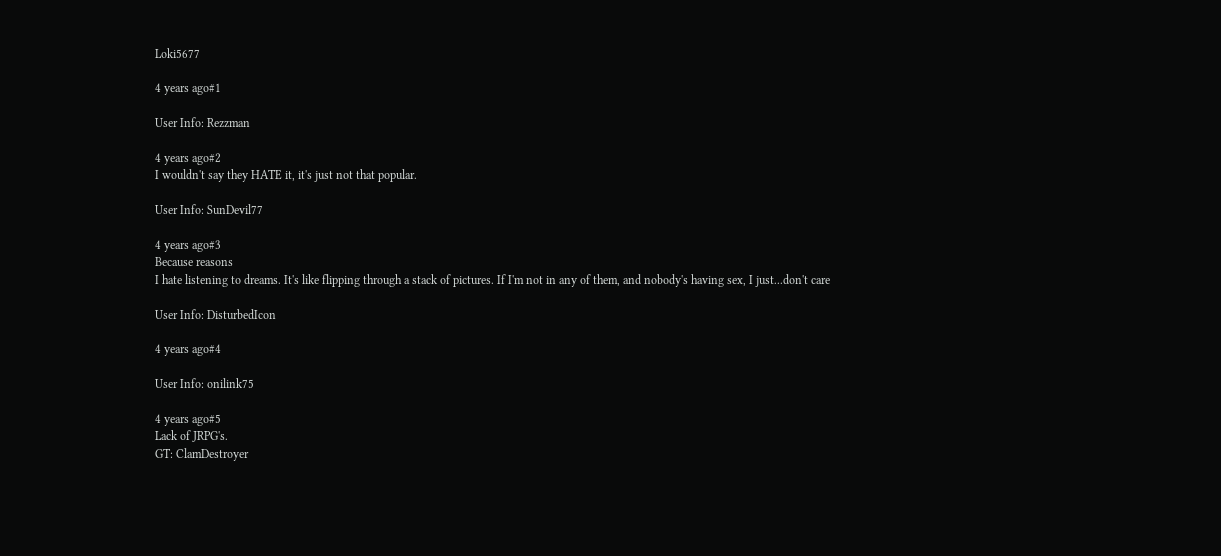Loki5677

4 years ago#1

User Info: Rezzman

4 years ago#2
I wouldn't say they HATE it, it's just not that popular.

User Info: SunDevil77

4 years ago#3
Because reasons
I hate listening to dreams. It's like flipping through a stack of pictures. If I'm not in any of them, and nobody's having sex, I just...don't care

User Info: DisturbedIcon

4 years ago#4

User Info: onilink75

4 years ago#5
Lack of JRPG's.
GT: ClamDestroyer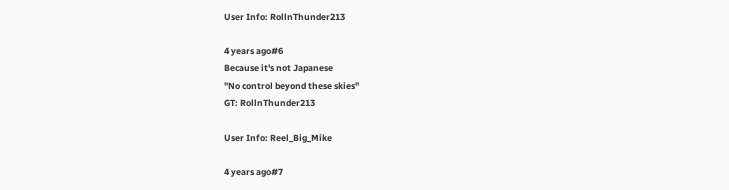User Info: RollnThunder213

4 years ago#6
Because it's not Japanese
"No control beyond these skies"
GT: RollnThunder213

User Info: Reel_Big_Mike

4 years ago#7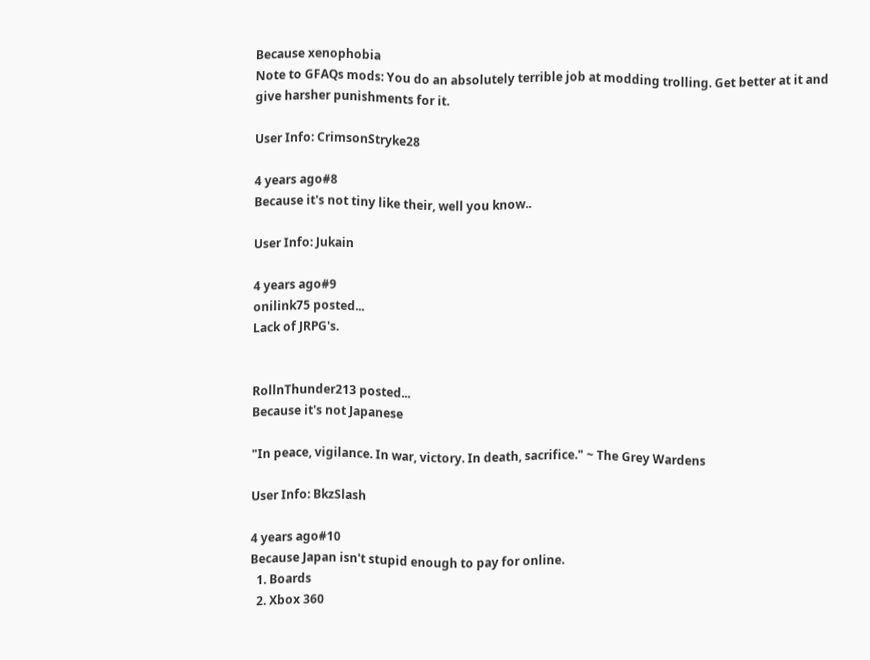Because xenophobia
Note to GFAQs mods: You do an absolutely terrible job at modding trolling. Get better at it and give harsher punishments for it.

User Info: CrimsonStryke28

4 years ago#8
Because it's not tiny like their, well you know..

User Info: Jukain

4 years ago#9
onilink75 posted...
Lack of JRPG's.


RollnThunder213 posted...
Because it's not Japanese

"In peace, vigilance. In war, victory. In death, sacrifice." ~ The Grey Wardens

User Info: BkzSlash

4 years ago#10
Because Japan isn't stupid enough to pay for online.
  1. Boards
  2. Xbox 360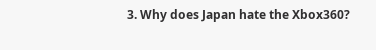3. Why does Japan hate the Xbox360?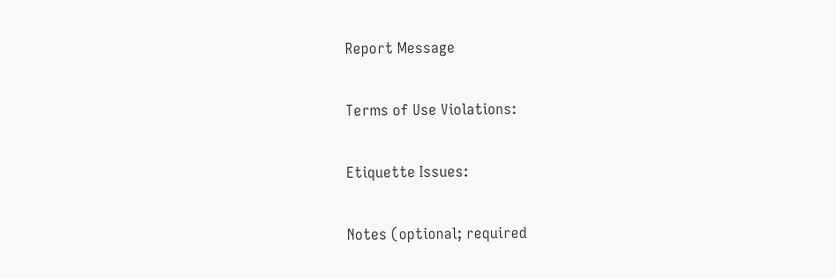Report Message

Terms of Use Violations:

Etiquette Issues:

Notes (optional; required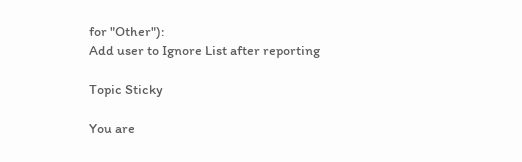for "Other"):
Add user to Ignore List after reporting

Topic Sticky

You are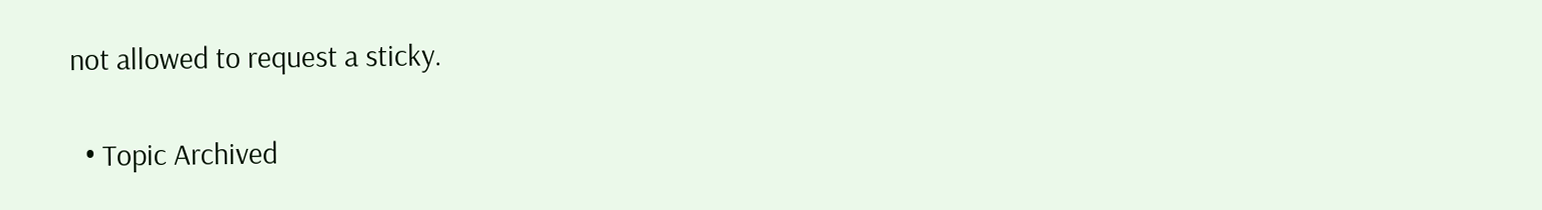not allowed to request a sticky.

  • Topic Archived